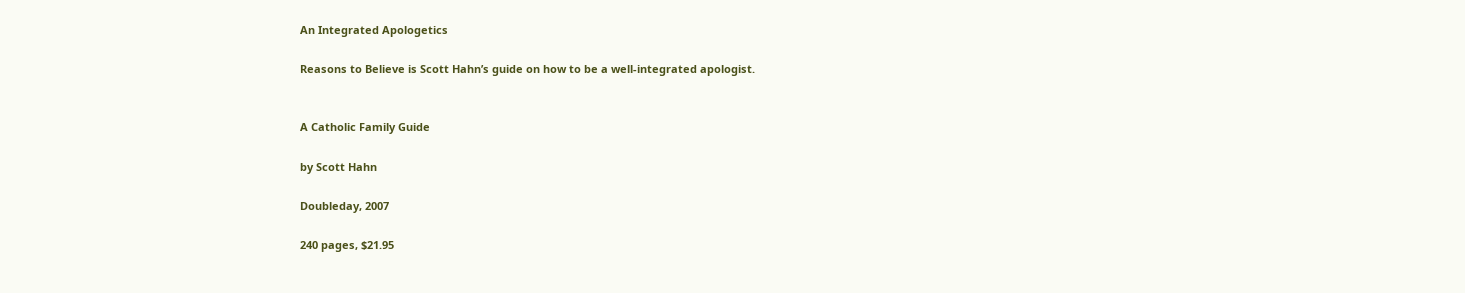An Integrated Apologetics

Reasons to Believe is Scott Hahn’s guide on how to be a well-integrated apologist.


A Catholic Family Guide

by Scott Hahn

Doubleday, 2007

240 pages, $21.95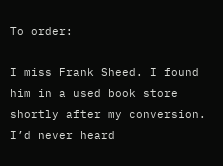To order:

I miss Frank Sheed. I found him in a used book store shortly after my conversion. I’d never heard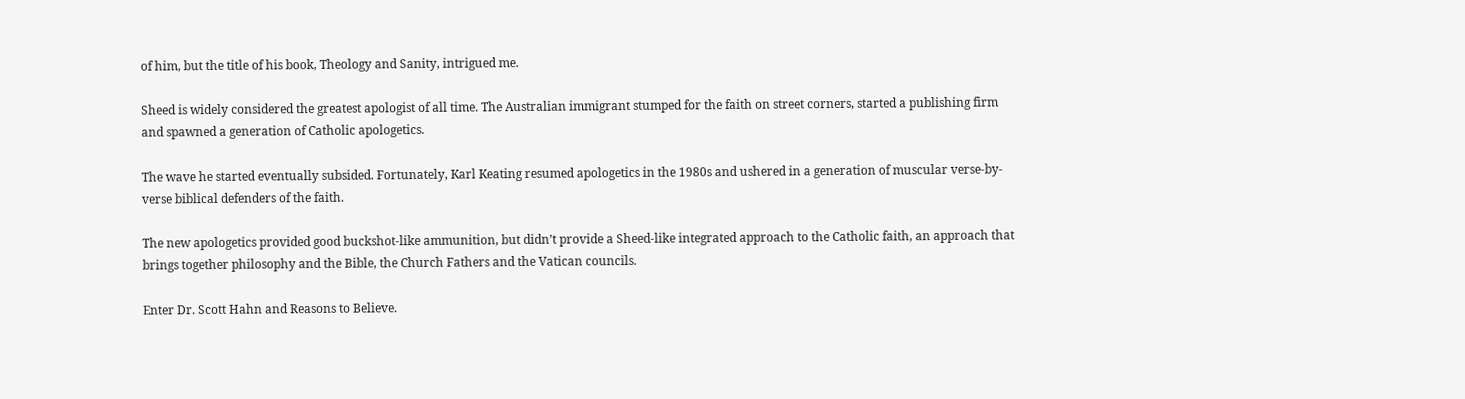of him, but the title of his book, Theology and Sanity, intrigued me.

Sheed is widely considered the greatest apologist of all time. The Australian immigrant stumped for the faith on street corners, started a publishing firm and spawned a generation of Catholic apologetics.

The wave he started eventually subsided. Fortunately, Karl Keating resumed apologetics in the 1980s and ushered in a generation of muscular verse-by-verse biblical defenders of the faith.

The new apologetics provided good buckshot-like ammunition, but didn’t provide a Sheed-like integrated approach to the Catholic faith, an approach that brings together philosophy and the Bible, the Church Fathers and the Vatican councils.

Enter Dr. Scott Hahn and Reasons to Believe.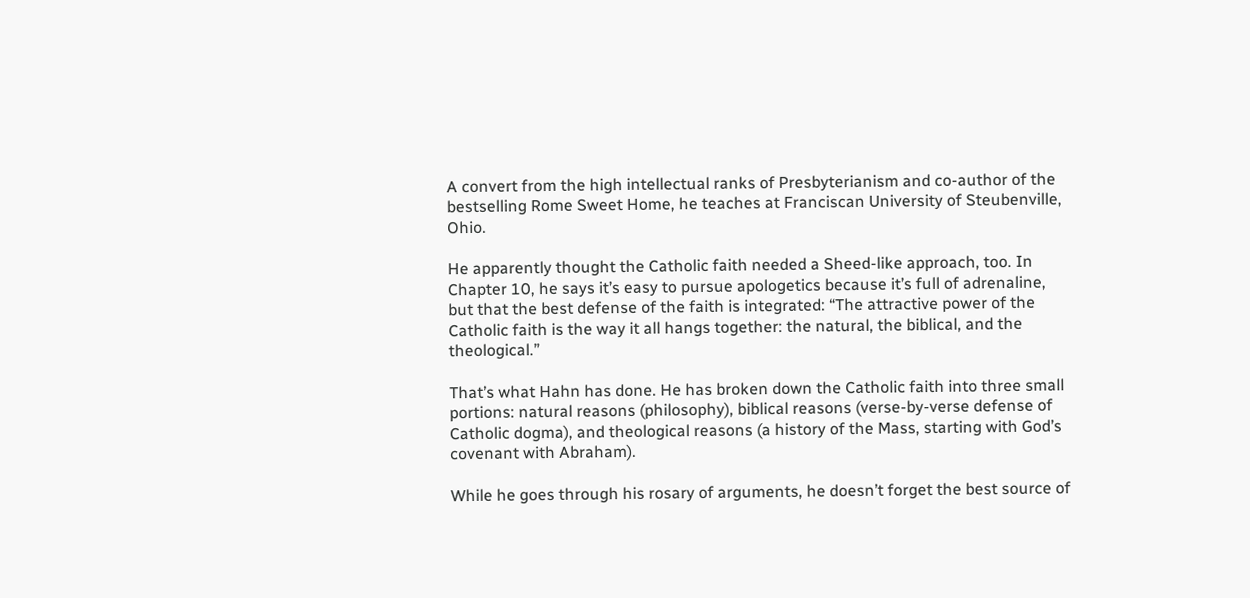A convert from the high intellectual ranks of Presbyterianism and co-author of the bestselling Rome Sweet Home, he teaches at Franciscan University of Steubenville, Ohio.

He apparently thought the Catholic faith needed a Sheed-like approach, too. In Chapter 10, he says it’s easy to pursue apologetics because it’s full of adrenaline, but that the best defense of the faith is integrated: “The attractive power of the Catholic faith is the way it all hangs together: the natural, the biblical, and the theological.”

That’s what Hahn has done. He has broken down the Catholic faith into three small portions: natural reasons (philosophy), biblical reasons (verse-by-verse defense of Catholic dogma), and theological reasons (a history of the Mass, starting with God’s covenant with Abraham).

While he goes through his rosary of arguments, he doesn’t forget the best source of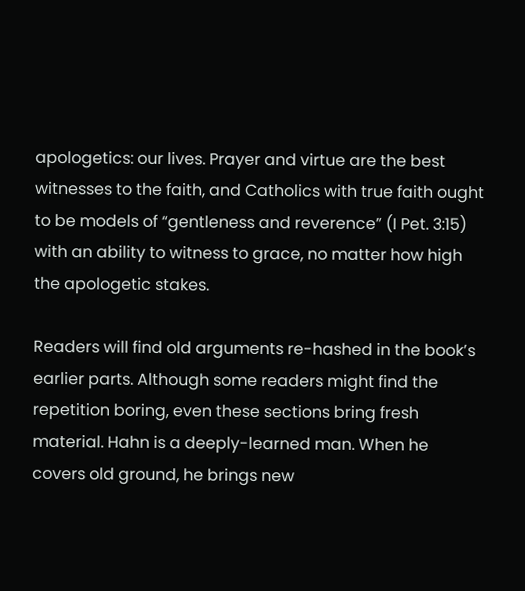apologetics: our lives. Prayer and virtue are the best witnesses to the faith, and Catholics with true faith ought to be models of “gentleness and reverence” (I Pet. 3:15) with an ability to witness to grace, no matter how high the apologetic stakes.

Readers will find old arguments re-hashed in the book’s earlier parts. Although some readers might find the repetition boring, even these sections bring fresh material. Hahn is a deeply-learned man. When he covers old ground, he brings new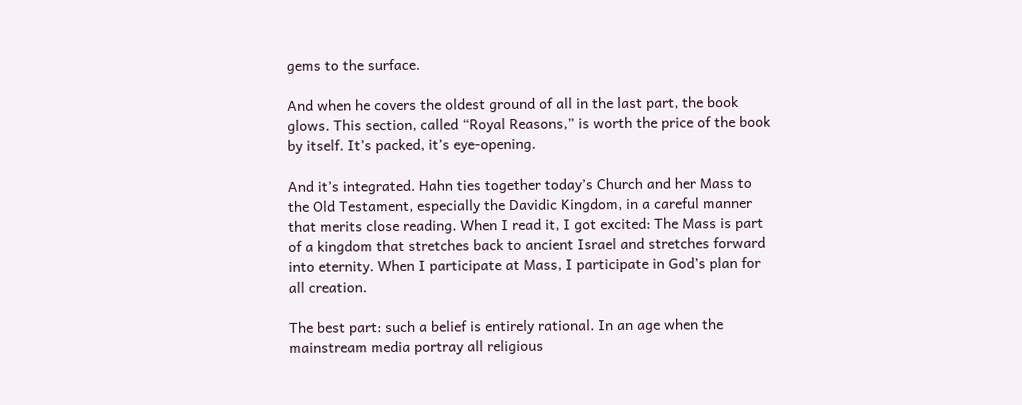gems to the surface.

And when he covers the oldest ground of all in the last part, the book glows. This section, called “Royal Reasons,” is worth the price of the book by itself. It’s packed, it’s eye-opening.

And it’s integrated. Hahn ties together today’s Church and her Mass to the Old Testament, especially the Davidic Kingdom, in a careful manner that merits close reading. When I read it, I got excited: The Mass is part of a kingdom that stretches back to ancient Israel and stretches forward into eternity. When I participate at Mass, I participate in God’s plan for all creation.

The best part: such a belief is entirely rational. In an age when the mainstream media portray all religious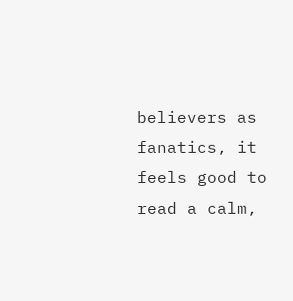believers as fanatics, it feels good to read a calm,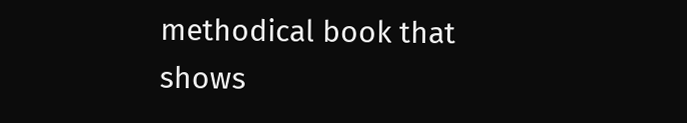methodical book that shows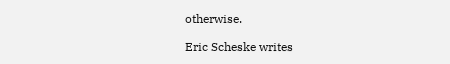otherwise.

Eric Scheske writes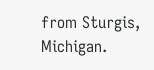from Sturgis, Michigan.